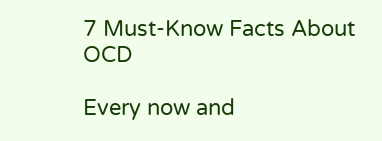7 Must-Know Facts About OCD

Every now and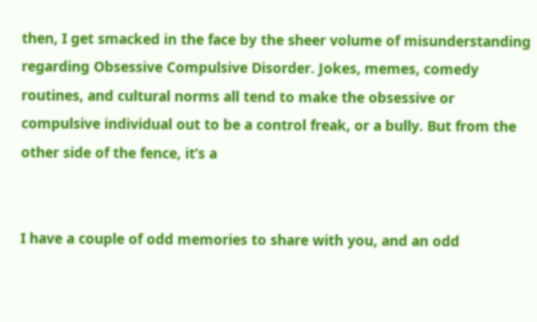then, I get smacked in the face by the sheer volume of misunderstanding regarding Obsessive Compulsive Disorder. Jokes, memes, comedy routines, and cultural norms all tend to make the obsessive or compulsive individual out to be a control freak, or a bully. But from the other side of the fence, it’s a


I have a couple of odd memories to share with you, and an odd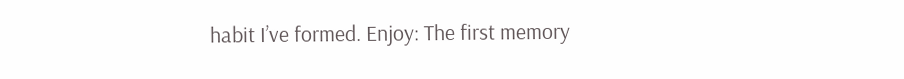habit I’ve formed. Enjoy: The first memory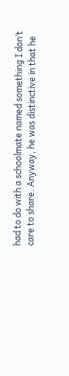had to do with a schoolmate named something I don’t care to share. Anyway, he was distinctive in that he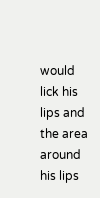would lick his lips and the area around his lips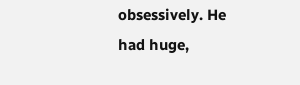obsessively. He had huge,